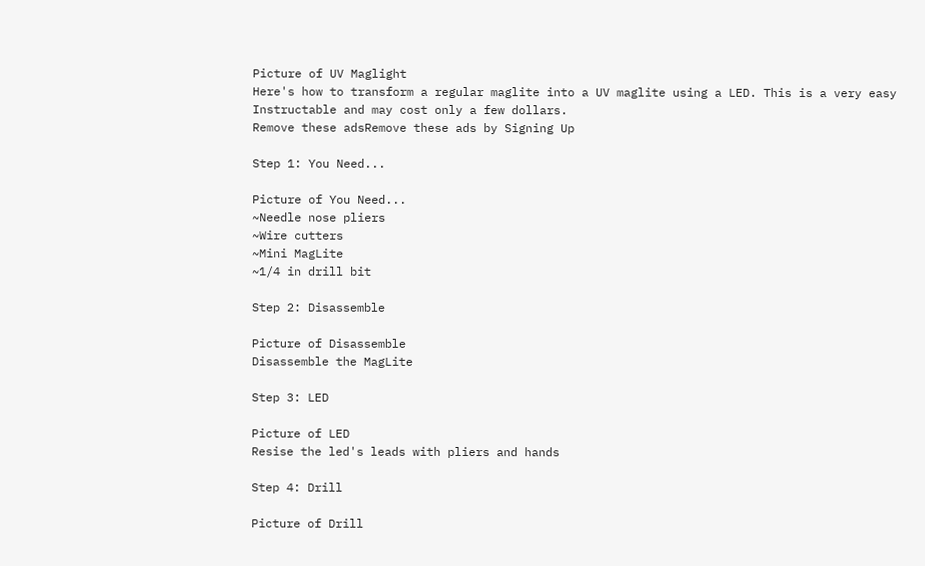Picture of UV Maglight
Here's how to transform a regular maglite into a UV maglite using a LED. This is a very easy Instructable and may cost only a few dollars.
Remove these adsRemove these ads by Signing Up

Step 1: You Need...

Picture of You Need...
~Needle nose pliers
~Wire cutters
~Mini MagLite
~1/4 in drill bit

Step 2: Disassemble

Picture of Disassemble
Disassemble the MagLite

Step 3: LED

Picture of LED
Resise the led's leads with pliers and hands

Step 4: Drill

Picture of Drill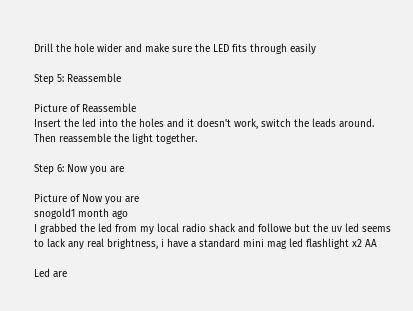Drill the hole wider and make sure the LED fits through easily

Step 5: Reassemble

Picture of Reassemble
Insert the led into the holes and it doesn't work, switch the leads around. Then reassemble the light together.

Step 6: Now you are

Picture of Now you are
snogold1 month ago
I grabbed the led from my local radio shack and followe but the uv led seems to lack any real brightness, i have a standard mini mag led flashlight x2 AA

Led are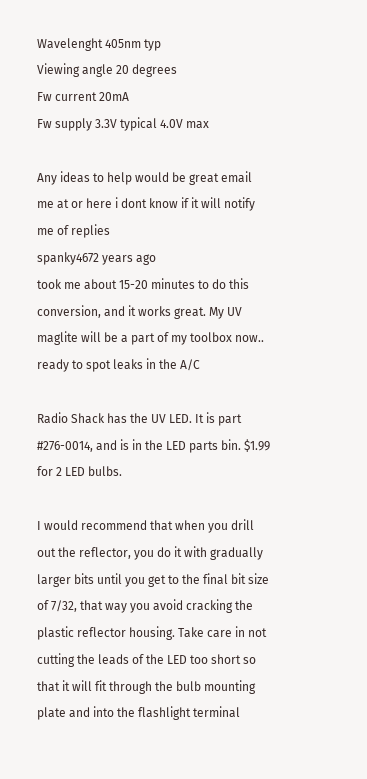Wavelenght 405nm typ
Viewing angle 20 degrees
Fw current 20mA
Fw supply 3.3V typical 4.0V max

Any ideas to help would be great email me at or here i dont know if it will notify me of replies
spanky4672 years ago
took me about 15-20 minutes to do this conversion, and it works great. My UV maglite will be a part of my toolbox now.. ready to spot leaks in the A/C

Radio Shack has the UV LED. It is part #276-0014, and is in the LED parts bin. $1.99 for 2 LED bulbs.

I would recommend that when you drill out the reflector, you do it with gradually larger bits until you get to the final bit size of 7/32, that way you avoid cracking the plastic reflector housing. Take care in not cutting the leads of the LED too short so that it will fit through the bulb mounting plate and into the flashlight terminal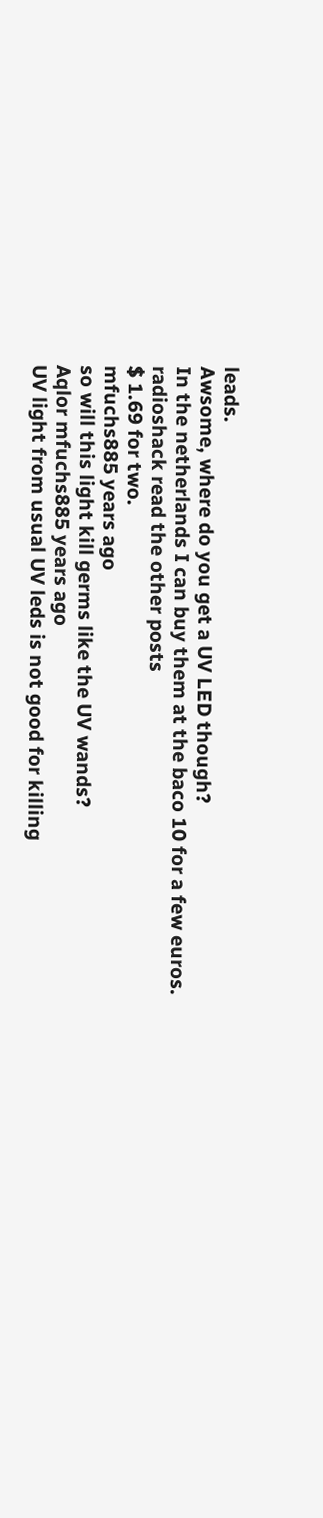leads.
Awsome, where do you get a UV LED though?
In the netherlands I can buy them at the baco 10 for a few euros.
radioshack read the other posts
$ 1.69 for two.
mfuchs885 years ago
so will this light kill germs like the UV wands?
Aqlor mfuchs885 years ago
UV light from usual UV leds is not good for killing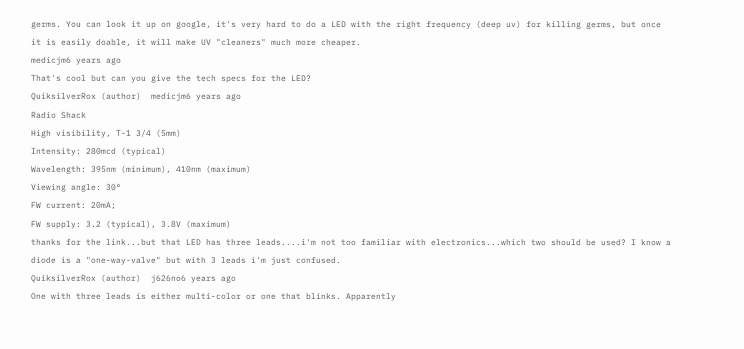germs. You can look it up on google, it's very hard to do a LED with the right frequency (deep uv) for killing germs, but once it is easily doable, it will make UV "cleaners" much more cheaper.
medicjm6 years ago
That's cool but can you give the tech specs for the LED?
QuiksilverRox (author)  medicjm6 years ago
Radio Shack
High visibility, T-1 3/4 (5mm)
Intensity: 280mcd (typical)
Wavelength: 395nm (minimum), 410nm (maximum)
Viewing angle: 30°
FW current: 20mA;
FW supply: 3.2 (typical), 3.8V (maximum)
thanks for the link...but that LED has three leads....i'm not too familiar with electronics...which two should be used? I know a diode is a "one-way-valve" but with 3 leads i'm just confused.
QuiksilverRox (author)  j626no6 years ago
One with three leads is either multi-color or one that blinks. Apparently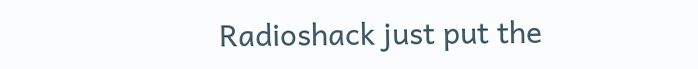Radioshack just put the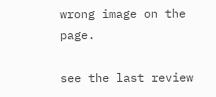wrong image on the page.

see the last review